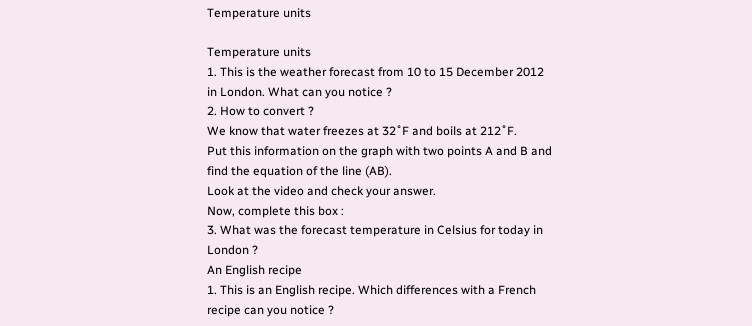Temperature units

Temperature units
1. This is the weather forecast from 10 to 15 December 2012 in London. What can you notice ?
2. How to convert ?
We know that water freezes at 32˚F and boils at 212˚F.
Put this information on the graph with two points A and B and find the equation of the line (AB).
Look at the video and check your answer.
Now, complete this box :
3. What was the forecast temperature in Celsius for today in London ?
An English recipe
1. This is an English recipe. Which differences with a French recipe can you notice ?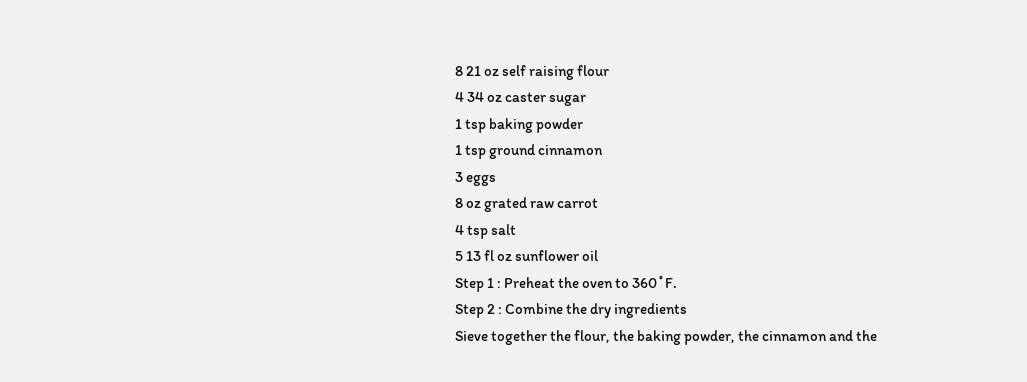8 21 oz self raising flour
4 34 oz caster sugar
1 tsp baking powder
1 tsp ground cinnamon
3 eggs
8 oz grated raw carrot
4 tsp salt
5 13 fl oz sunflower oil
Step 1 : Preheat the oven to 360˚F.
Step 2 : Combine the dry ingredients
Sieve together the flour, the baking powder, the cinnamon and the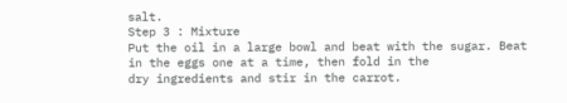salt.
Step 3 : Mixture
Put the oil in a large bowl and beat with the sugar. Beat in the eggs one at a time, then fold in the
dry ingredients and stir in the carrot.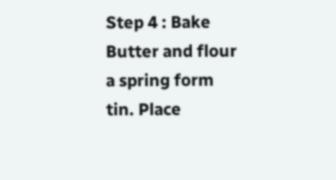Step 4 : Bake
Butter and flour a spring form tin. Place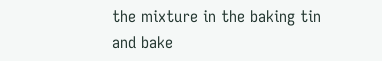the mixture in the baking tin and bake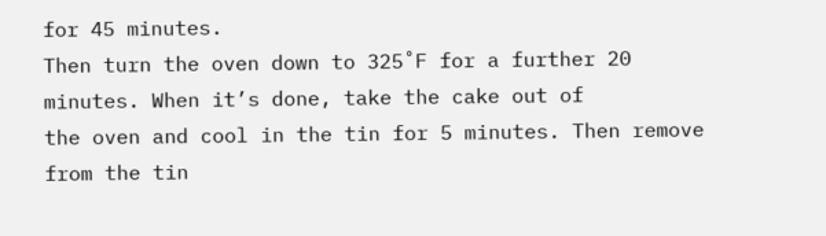for 45 minutes.
Then turn the oven down to 325˚F for a further 20 minutes. When it’s done, take the cake out of
the oven and cool in the tin for 5 minutes. Then remove from the tin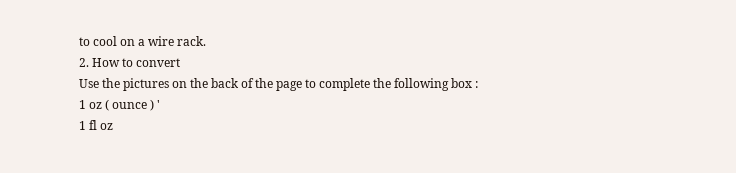to cool on a wire rack.
2. How to convert
Use the pictures on the back of the page to complete the following box :
1 oz ( ounce ) '
1 fl oz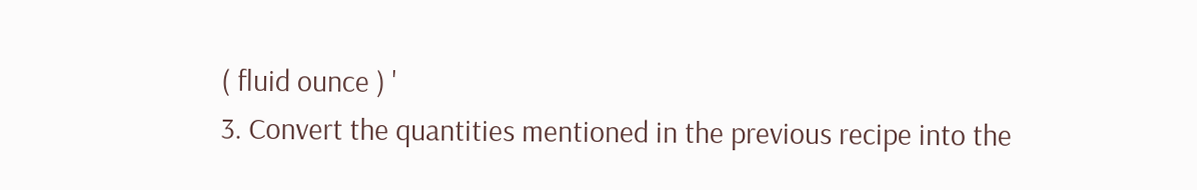( fluid ounce ) '
3. Convert the quantities mentioned in the previous recipe into the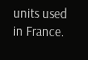units used in France.